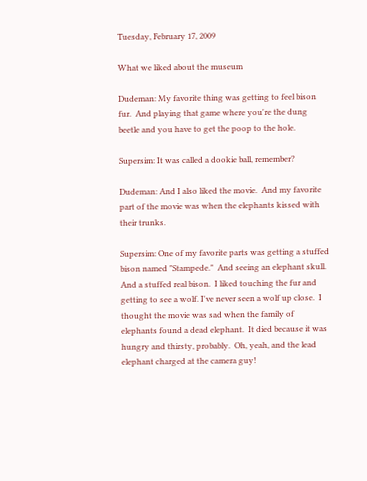Tuesday, February 17, 2009

What we liked about the museum

Dudeman: My favorite thing was getting to feel bison fur.  And playing that game where you're the dung beetle and you have to get the poop to the hole.

Supersim: It was called a dookie ball, remember?

Dudeman: And I also liked the movie.  And my favorite part of the movie was when the elephants kissed with their trunks.

Supersim: One of my favorite parts was getting a stuffed bison named "Stampede."  And seeing an elephant skull.  And a stuffed real bison.  I liked touching the fur and getting to see a wolf. I've never seen a wolf up close.  I thought the movie was sad when the family of elephants found a dead elephant.  It died because it was hungry and thirsty, probably.  Oh, yeah, and the lead elephant charged at the camera guy!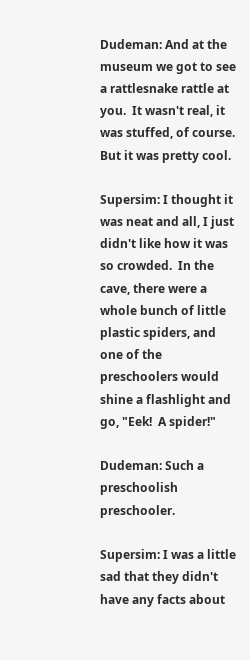Dudeman: And at the museum we got to see a rattlesnake rattle at you.  It wasn't real, it was stuffed, of course.  But it was pretty cool.

Supersim: I thought it was neat and all, I just didn't like how it was so crowded.  In the cave, there were a whole bunch of little plastic spiders, and one of the preschoolers would shine a flashlight and go, "Eek!  A spider!"

Dudeman: Such a preschoolish preschooler.

Supersim: I was a little sad that they didn't have any facts about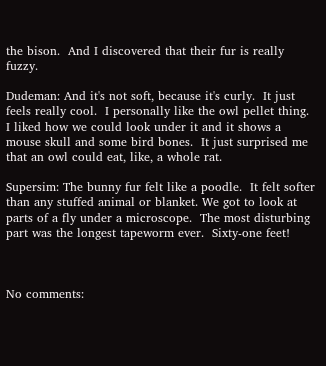the bison.  And I discovered that their fur is really fuzzy.

Dudeman: And it's not soft, because it's curly.  It just feels really cool.  I personally like the owl pellet thing.  I liked how we could look under it and it shows a mouse skull and some bird bones.  It just surprised me that an owl could eat, like, a whole rat.

Supersim: The bunny fur felt like a poodle.  It felt softer than any stuffed animal or blanket. We got to look at parts of a fly under a microscope.  The most disturbing part was the longest tapeworm ever.  Sixty-one feet!



No comments: